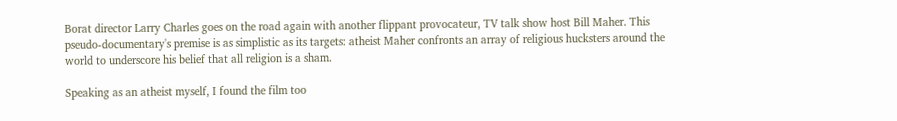Borat director Larry Charles goes on the road again with another flippant provocateur, TV talk show host Bill Maher. This pseudo-documentary's premise is as simplistic as its targets: atheist Maher confronts an array of religious hucksters around the world to underscore his belief that all religion is a sham.

Speaking as an atheist myself, I found the film too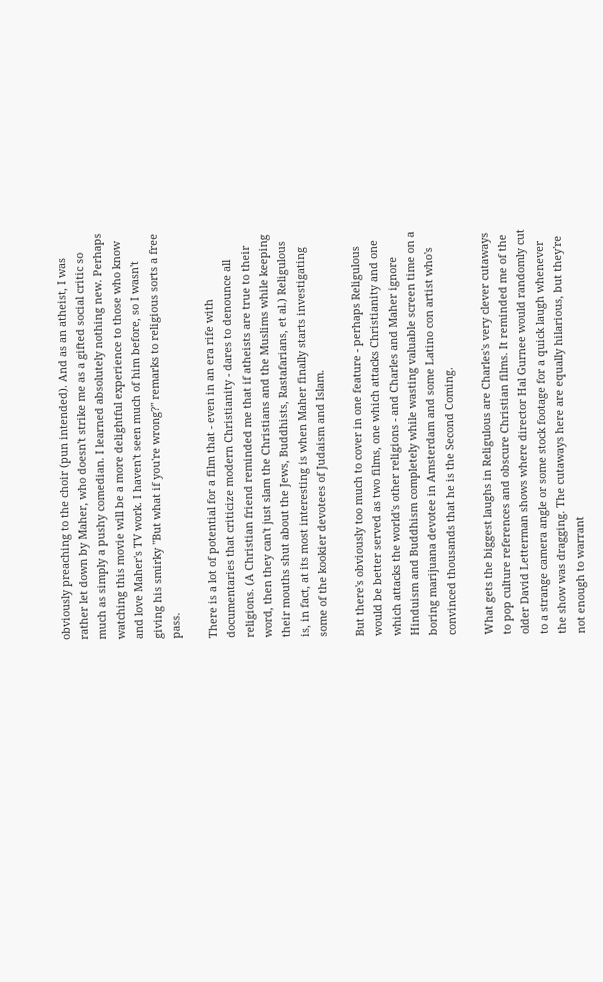obviously preaching to the choir (pun intended). And as an atheist, I was rather let down by Maher, who doesn't strike me as a gifted social critic so much as simply a pushy comedian. I learned absolutely nothing new. Perhaps watching this movie will be a more delightful experience to those who know and love Maher's TV work. I haven't seen much of him before, so I wasn't giving his smirky "But what if you're wrong?" remarks to religious sorts a free pass.

There is a lot of potential for a film that - even in an era rife with documentaries that criticize modern Christianity - dares to denounce all religions. (A Christian friend reminded me that if atheists are true to their word, then they can't just slam the Christians and the Muslims while keeping their mouths shut about the Jews, Buddhists, Rastafarians, et al.) Religulous is, in fact, at its most interesting is when Maher finally starts investigating some of the kookier devotees of Judaism and Islam.

But there's obviously too much to cover in one feature - perhaps Religulous would be better served as two films, one which attacks Christianity and one which attacks the world's other religions - and Charles and Maher ignore Hinduism and Buddhism completely while wasting valuable screen time on a boring marijuana devotee in Amsterdam and some Latino con artist who's convinced thousands that he is the Second Coming.

What gets the biggest laughs in Religulous are Charles's very clever cutaways to pop culture references and obscure Christian films. It reminded me of the older David Letterman shows where director Hal Gurnee would randomly cut to a strange camera angle or some stock footage for a quick laugh whenever the show was dragging. The cutaways here are equally hilarious, but they're not enough to warrant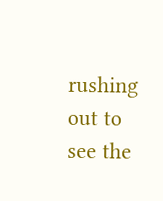rushing out to see the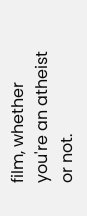film, whether you're an atheist or not.